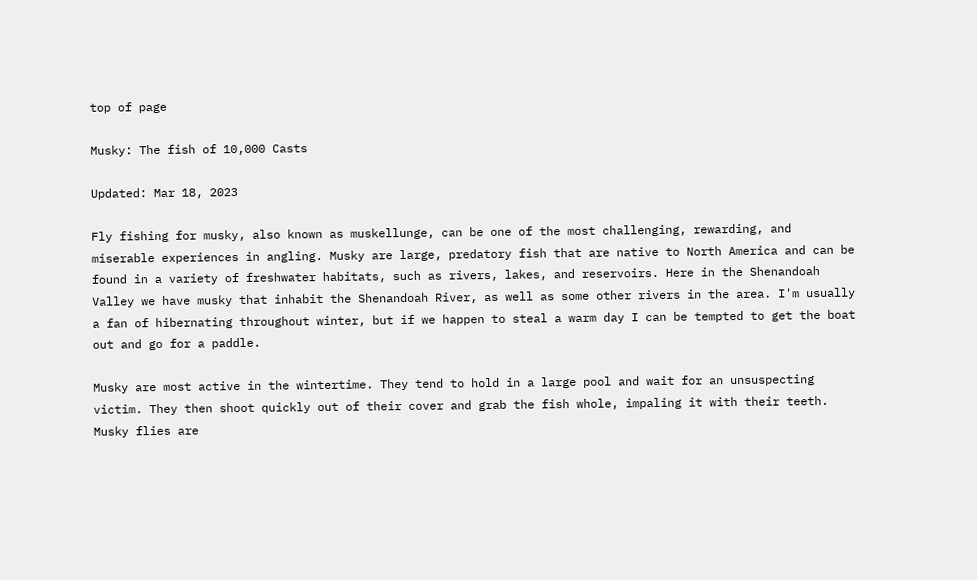top of page

Musky: The fish of 10,000 Casts

Updated: Mar 18, 2023

Fly fishing for musky, also known as muskellunge, can be one of the most challenging, rewarding, and miserable experiences in angling. Musky are large, predatory fish that are native to North America and can be found in a variety of freshwater habitats, such as rivers, lakes, and reservoirs. Here in the Shenandoah Valley we have musky that inhabit the Shenandoah River, as well as some other rivers in the area. I'm usually a fan of hibernating throughout winter, but if we happen to steal a warm day I can be tempted to get the boat out and go for a paddle.

Musky are most active in the wintertime. They tend to hold in a large pool and wait for an unsuspecting victim. They then shoot quickly out of their cover and grab the fish whole, impaling it with their teeth. Musky flies are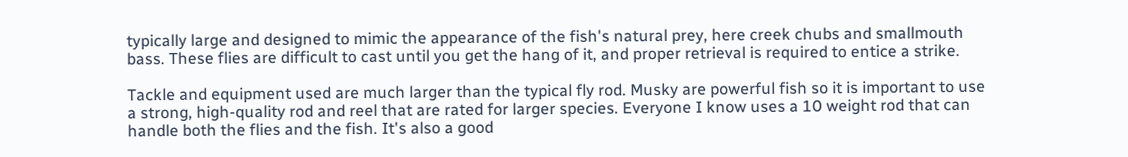typically large and designed to mimic the appearance of the fish's natural prey, here creek chubs and smallmouth bass. These flies are difficult to cast until you get the hang of it, and proper retrieval is required to entice a strike.

Tackle and equipment used are much larger than the typical fly rod. Musky are powerful fish so it is important to use a strong, high-quality rod and reel that are rated for larger species. Everyone I know uses a 10 weight rod that can handle both the flies and the fish. It's also a good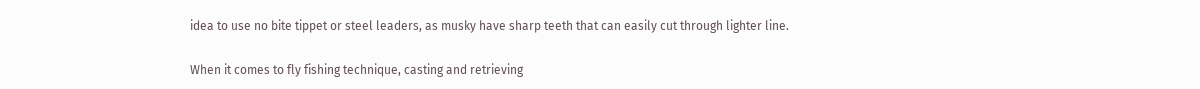idea to use no bite tippet or steel leaders, as musky have sharp teeth that can easily cut through lighter line.

When it comes to fly fishing technique, casting and retrieving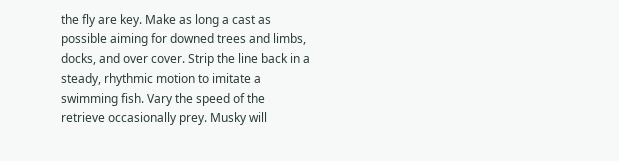the fly are key. Make as long a cast as possible aiming for downed trees and limbs, docks, and over cover. Strip the line back in a steady, rhythmic motion to imitate a swimming fish. Vary the speed of the retrieve occasionally prey. Musky will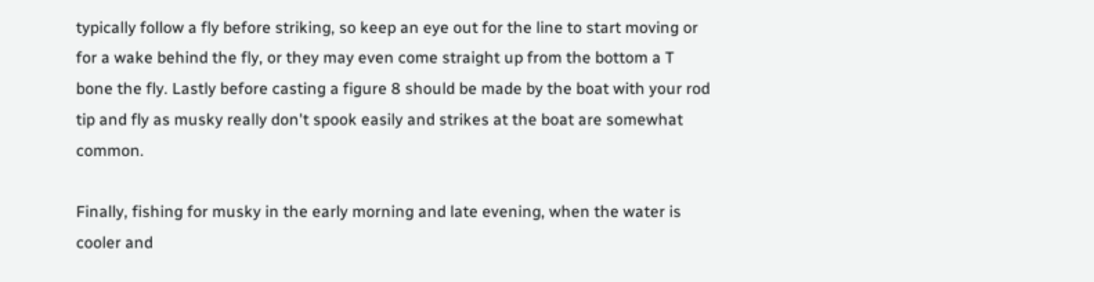typically follow a fly before striking, so keep an eye out for the line to start moving or for a wake behind the fly, or they may even come straight up from the bottom a T bone the fly. Lastly before casting a figure 8 should be made by the boat with your rod tip and fly as musky really don't spook easily and strikes at the boat are somewhat common.

Finally, fishing for musky in the early morning and late evening, when the water is cooler and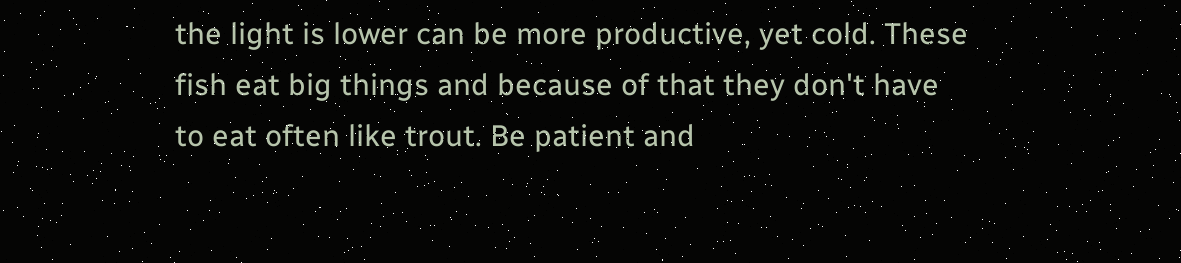the light is lower can be more productive, yet cold. These fish eat big things and because of that they don't have to eat often like trout. Be patient and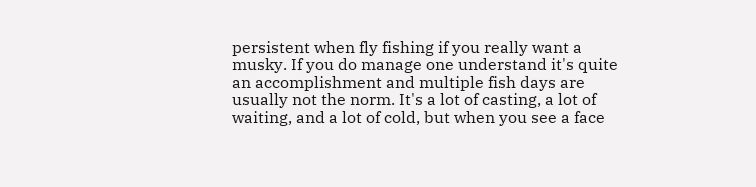persistent when fly fishing if you really want a musky. If you do manage one understand it's quite an accomplishment and multiple fish days are usually not the norm. It's a lot of casting, a lot of waiting, and a lot of cold, but when you see a face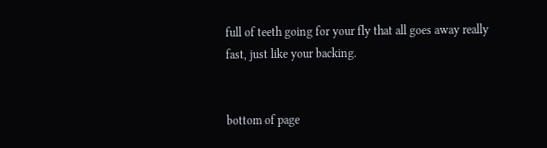full of teeth going for your fly that all goes away really fast, just like your backing.


bottom of page